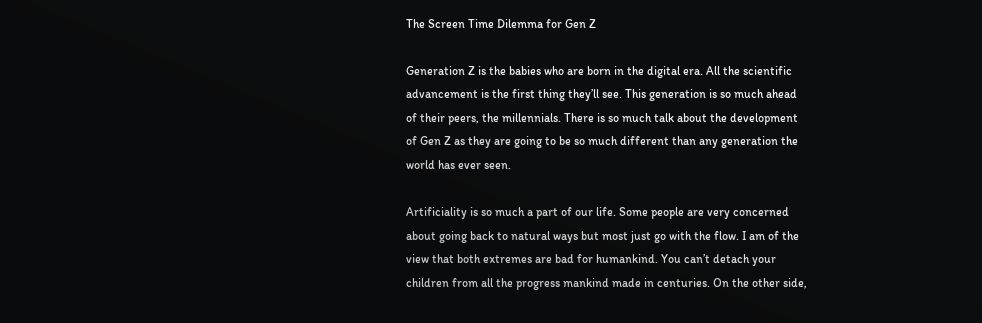The Screen Time Dilemma for Gen Z

Generation Z is the babies who are born in the digital era. All the scientific advancement is the first thing they’ll see. This generation is so much ahead of their peers, the millennials. There is so much talk about the development of Gen Z as they are going to be so much different than any generation the world has ever seen.

Artificiality is so much a part of our life. Some people are very concerned about going back to natural ways but most just go with the flow. I am of the view that both extremes are bad for humankind. You can’t detach your children from all the progress mankind made in centuries. On the other side,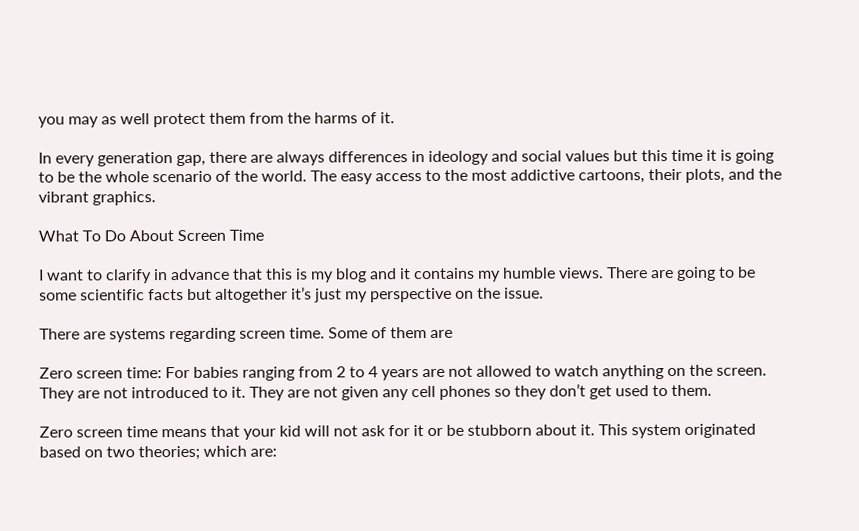you may as well protect them from the harms of it.

In every generation gap, there are always differences in ideology and social values but this time it is going to be the whole scenario of the world. The easy access to the most addictive cartoons, their plots, and the vibrant graphics.

What To Do About Screen Time

I want to clarify in advance that this is my blog and it contains my humble views. There are going to be some scientific facts but altogether it’s just my perspective on the issue.

There are systems regarding screen time. Some of them are

Zero screen time: For babies ranging from 2 to 4 years are not allowed to watch anything on the screen. They are not introduced to it. They are not given any cell phones so they don’t get used to them.

Zero screen time means that your kid will not ask for it or be stubborn about it. This system originated based on two theories; which are: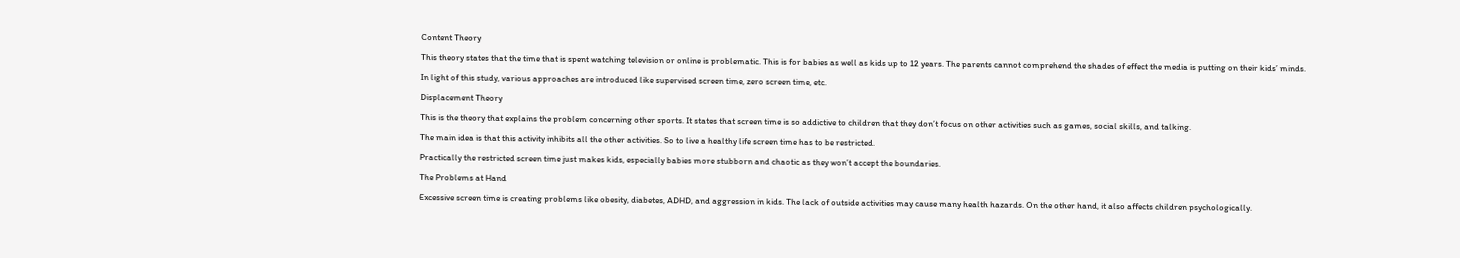Content Theory

This theory states that the time that is spent watching television or online is problematic. This is for babies as well as kids up to 12 years. The parents cannot comprehend the shades of effect the media is putting on their kids’ minds.

In light of this study, various approaches are introduced like supervised screen time, zero screen time, etc.

Displacement Theory

This is the theory that explains the problem concerning other sports. It states that screen time is so addictive to children that they don’t focus on other activities such as games, social skills, and talking.

The main idea is that this activity inhibits all the other activities. So to live a healthy life screen time has to be restricted.

Practically the restricted screen time just makes kids, especially babies more stubborn and chaotic as they won’t accept the boundaries.

The Problems at Hand

Excessive screen time is creating problems like obesity, diabetes, ADHD, and aggression in kids. The lack of outside activities may cause many health hazards. On the other hand, it also affects children psychologically.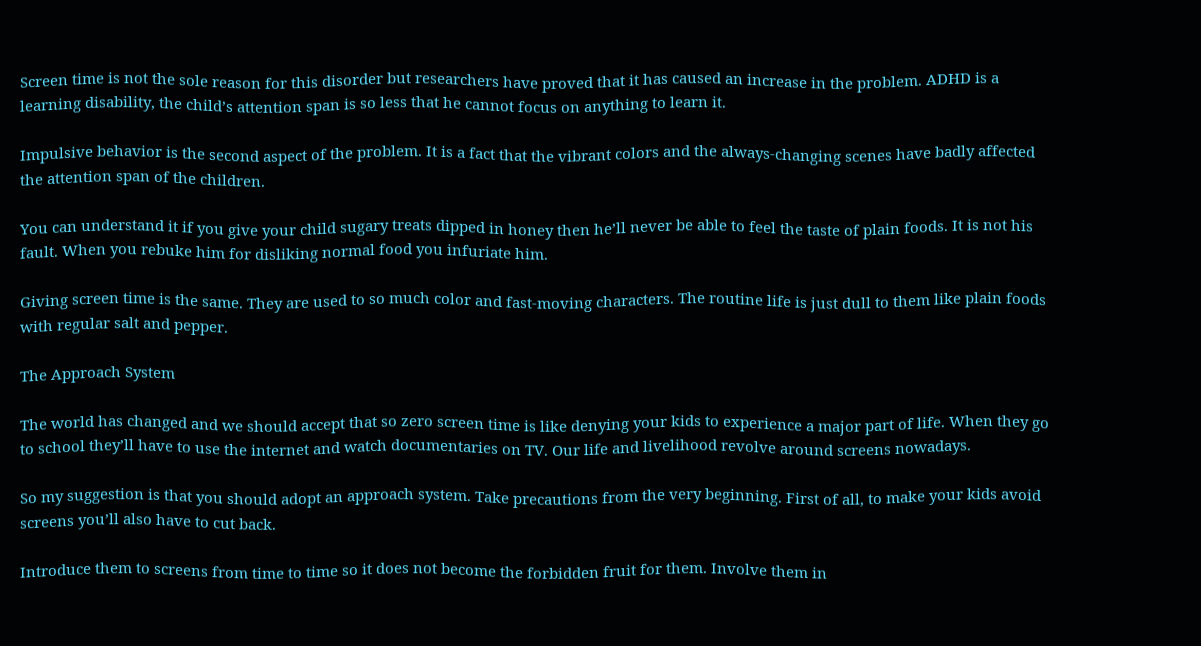Screen time is not the sole reason for this disorder but researchers have proved that it has caused an increase in the problem. ADHD is a learning disability, the child’s attention span is so less that he cannot focus on anything to learn it.

Impulsive behavior is the second aspect of the problem. It is a fact that the vibrant colors and the always-changing scenes have badly affected the attention span of the children.

You can understand it if you give your child sugary treats dipped in honey then he’ll never be able to feel the taste of plain foods. It is not his fault. When you rebuke him for disliking normal food you infuriate him.

Giving screen time is the same. They are used to so much color and fast-moving characters. The routine life is just dull to them like plain foods with regular salt and pepper.

The Approach System

The world has changed and we should accept that so zero screen time is like denying your kids to experience a major part of life. When they go to school they’ll have to use the internet and watch documentaries on TV. Our life and livelihood revolve around screens nowadays.

So my suggestion is that you should adopt an approach system. Take precautions from the very beginning. First of all, to make your kids avoid screens you’ll also have to cut back.

Introduce them to screens from time to time so it does not become the forbidden fruit for them. Involve them in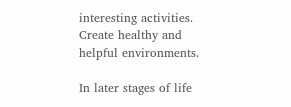interesting activities. Create healthy and helpful environments.

In later stages of life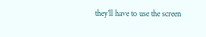they’ll have to use the screen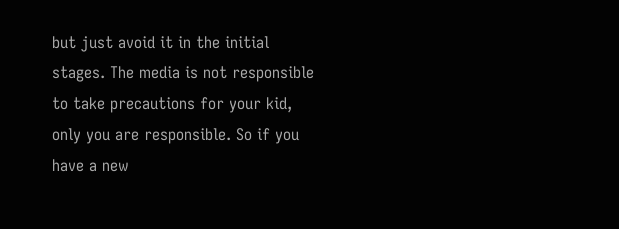but just avoid it in the initial stages. The media is not responsible to take precautions for your kid, only you are responsible. So if you have a new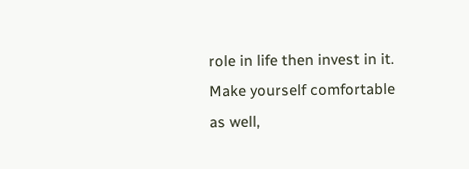role in life then invest in it. Make yourself comfortable as well,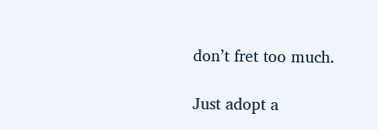don’t fret too much.

Just adopt a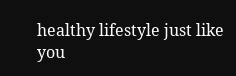healthy lifestyle just like you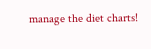manage the diet charts!